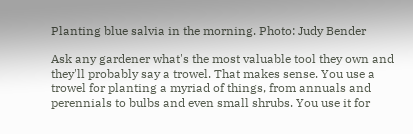Planting blue salvia in the morning. Photo: Judy Bender

Ask any gardener what's the most valuable tool they own and they'll probably say a trowel. That makes sense. You use a trowel for planting a myriad of things, from annuals and perennials to bulbs and even small shrubs. You use it for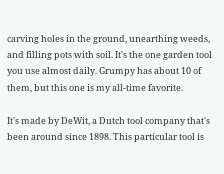carving holes in the ground, unearthing weeds, and filling pots with soil. It's the one garden tool you use almost daily. Grumpy has about 10 of them, but this one is my all-time favorite.

It's made by DeWit, a Dutch tool company that's been around since 1898. This particular tool is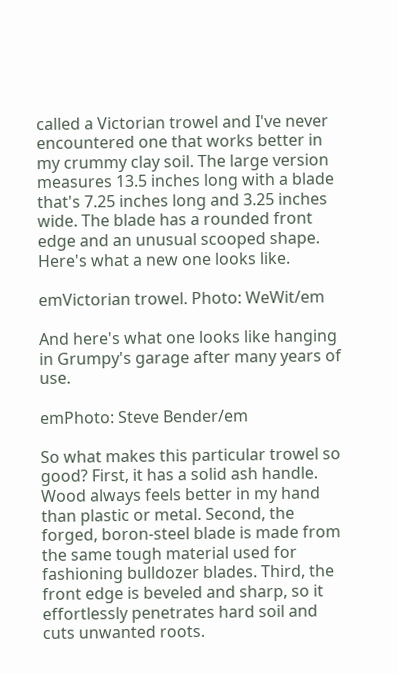called a Victorian trowel and I've never encountered one that works better in my crummy clay soil. The large version measures 13.5 inches long with a blade that's 7.25 inches long and 3.25 inches wide. The blade has a rounded front edge and an unusual scooped shape. Here's what a new one looks like.

emVictorian trowel. Photo: WeWit/em

And here's what one looks like hanging in Grumpy's garage after many years of use.

emPhoto: Steve Bender/em

So what makes this particular trowel so good? First, it has a solid ash handle. Wood always feels better in my hand than plastic or metal. Second, the forged, boron-steel blade is made from the same tough material used for fashioning bulldozer blades. Third, the front edge is beveled and sharp, so it effortlessly penetrates hard soil and cuts unwanted roots.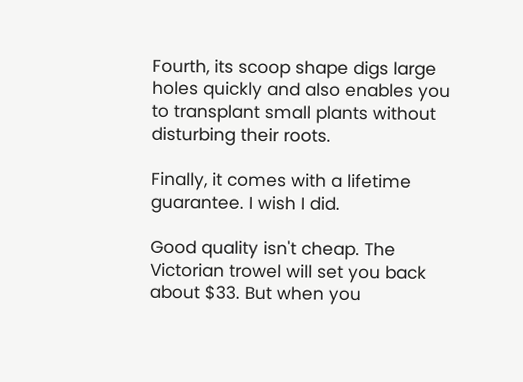Fourth, its scoop shape digs large holes quickly and also enables you to transplant small plants without disturbing their roots.

Finally, it comes with a lifetime guarantee. I wish I did.

Good quality isn't cheap. The Victorian trowel will set you back about $33. But when you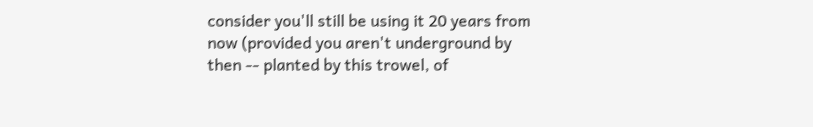consider you'll still be using it 20 years from now (provided you aren't underground by then -- planted by this trowel, of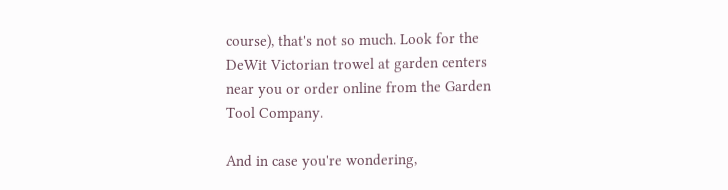course), that's not so much. Look for the DeWit Victorian trowel at garden centers near you or order online from the Garden Tool Company.

And in case you're wondering,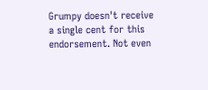Grumpy doesn't receive a single cent for this endorsement. Not even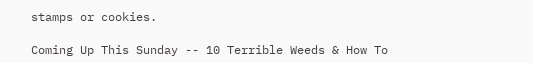stamps or cookies.

Coming Up This Sunday -- 10 Terrible Weeds & How To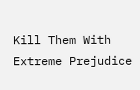Kill Them With Extreme Prejudice